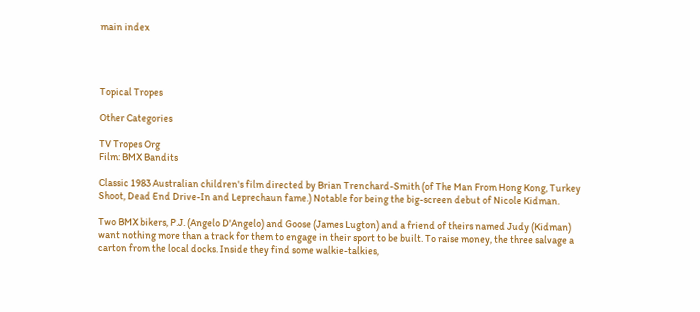main index




Topical Tropes

Other Categories

TV Tropes Org
Film: BMX Bandits

Classic 1983 Australian children's film directed by Brian Trenchard-Smith (of The Man From Hong Kong, Turkey Shoot, Dead End Drive-In and Leprechaun fame.) Notable for being the big-screen debut of Nicole Kidman.

Two BMX bikers, P.J. (Angelo D'Angelo) and Goose (James Lugton) and a friend of theirs named Judy (Kidman) want nothing more than a track for them to engage in their sport to be built. To raise money, the three salvage a carton from the local docks. Inside they find some walkie-talkies,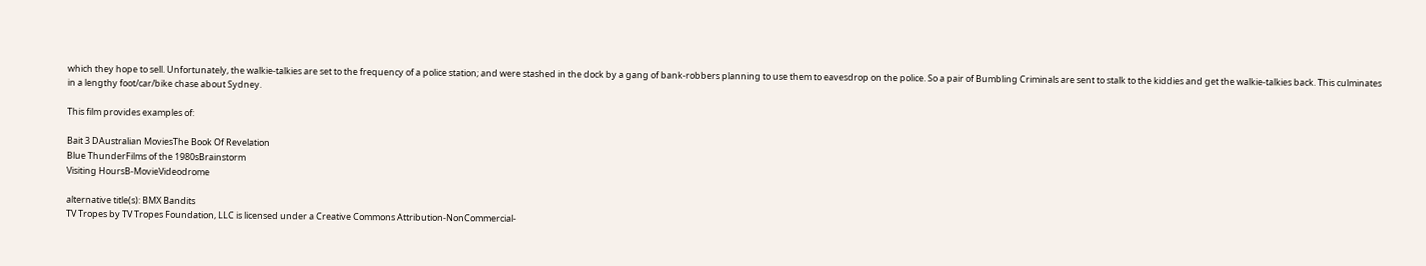which they hope to sell. Unfortunately, the walkie-talkies are set to the frequency of a police station; and were stashed in the dock by a gang of bank-robbers planning to use them to eavesdrop on the police. So a pair of Bumbling Criminals are sent to stalk to the kiddies and get the walkie-talkies back. This culminates in a lengthy foot/car/bike chase about Sydney.

This film provides examples of:

Bait 3 DAustralian MoviesThe Book Of Revelation
Blue ThunderFilms of the 1980sBrainstorm
Visiting HoursB-MovieVideodrome

alternative title(s): BMX Bandits
TV Tropes by TV Tropes Foundation, LLC is licensed under a Creative Commons Attribution-NonCommercial-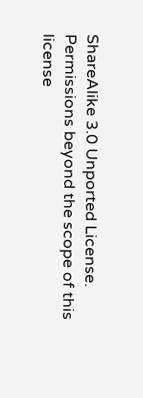ShareAlike 3.0 Unported License.
Permissions beyond the scope of this license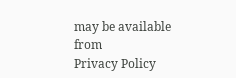may be available from
Privacy Policy